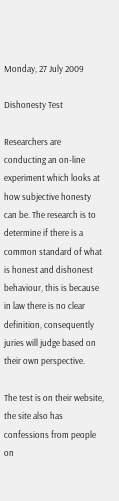Monday, 27 July 2009

Dishonesty Test

Researchers are conducting an on-line experiment which looks at how subjective honesty can be. The research is to determine if there is a common standard of what is honest and dishonest behaviour, this is because in law there is no clear definition, consequently juries will judge based on their own perspective.

The test is on their website, the site also has confessions from people on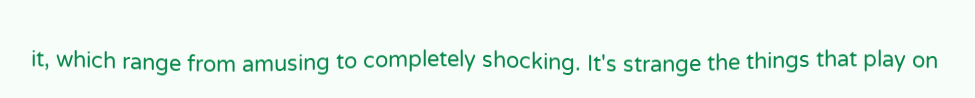it, which range from amusing to completely shocking. It's strange the things that play on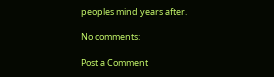peoples mind years after.

No comments:

Post a Comment